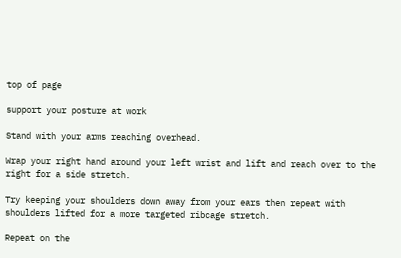top of page

support your posture at work

Stand with your arms reaching overhead.

Wrap your right hand around your left wrist and lift and reach over to the right for a side stretch.

Try keeping your shoulders down away from your ears then repeat with shoulders lifted for a more targeted ribcage stretch.

Repeat on the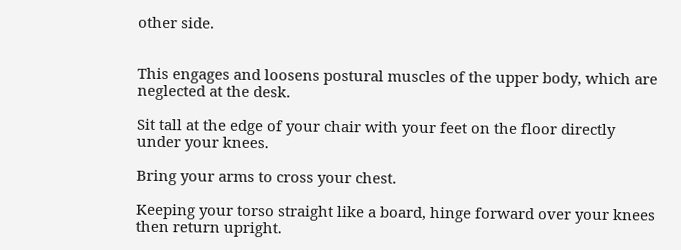other side.


This engages and loosens postural muscles of the upper body, which are neglected at the desk.

Sit tall at the edge of your chair with your feet on the floor directly under your knees.

Bring your arms to cross your chest.

Keeping your torso straight like a board, hinge forward over your knees then return upright.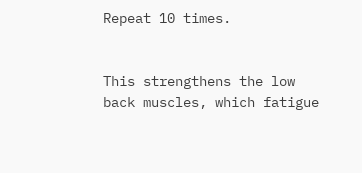Repeat 10 times.


This strengthens the low back muscles, which fatigue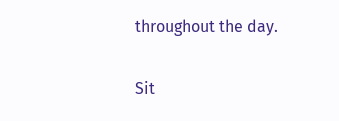throughout the day.

Sit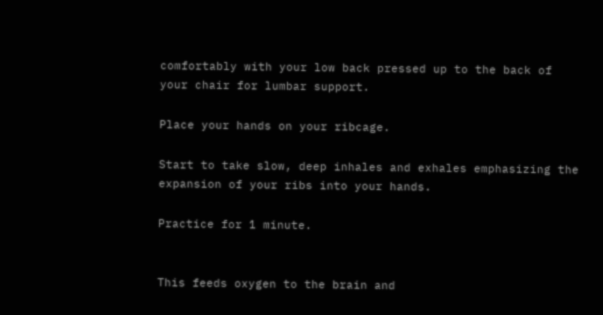comfortably with your low back pressed up to the back of your chair for lumbar support.

Place your hands on your ribcage.

Start to take slow, deep inhales and exhales emphasizing the expansion of your ribs into your hands.

Practice for 1 minute.


This feeds oxygen to the brain and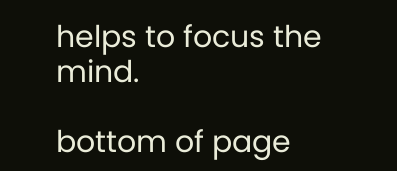helps to focus the mind.

bottom of page